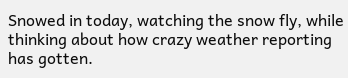Snowed in today, watching the snow fly, while thinking about how crazy weather reporting has gotten.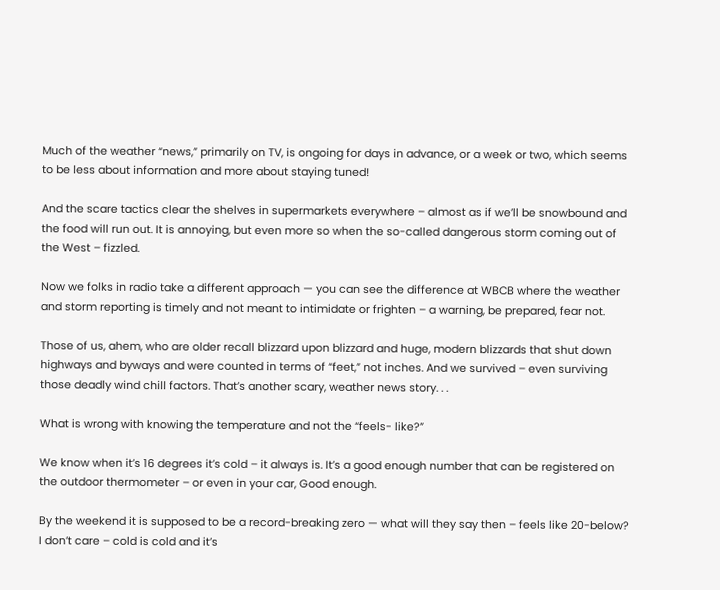Much of the weather “news,” primarily on TV, is ongoing for days in advance, or a week or two, which seems to be less about information and more about staying tuned!

And the scare tactics clear the shelves in supermarkets everywhere – almost as if we’ll be snowbound and the food will run out. It is annoying, but even more so when the so-called dangerous storm coming out of the West – fizzled.

Now we folks in radio take a different approach — you can see the difference at WBCB where the weather and storm reporting is timely and not meant to intimidate or frighten – a warning, be prepared, fear not.

Those of us, ahem, who are older recall blizzard upon blizzard and huge, modern blizzards that shut down highways and byways and were counted in terms of “feet,” not inches. And we survived – even surviving those deadly wind chill factors. That’s another scary, weather news story. . .

What is wrong with knowing the temperature and not the “feels- like?”

We know when it’s 16 degrees it’s cold – it always is. It’s a good enough number that can be registered on the outdoor thermometer – or even in your car, Good enough.

By the weekend it is supposed to be a record-breaking zero — what will they say then – feels like 20-below? I don’t care – cold is cold and it’s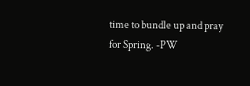time to bundle up and pray for Spring. -PW